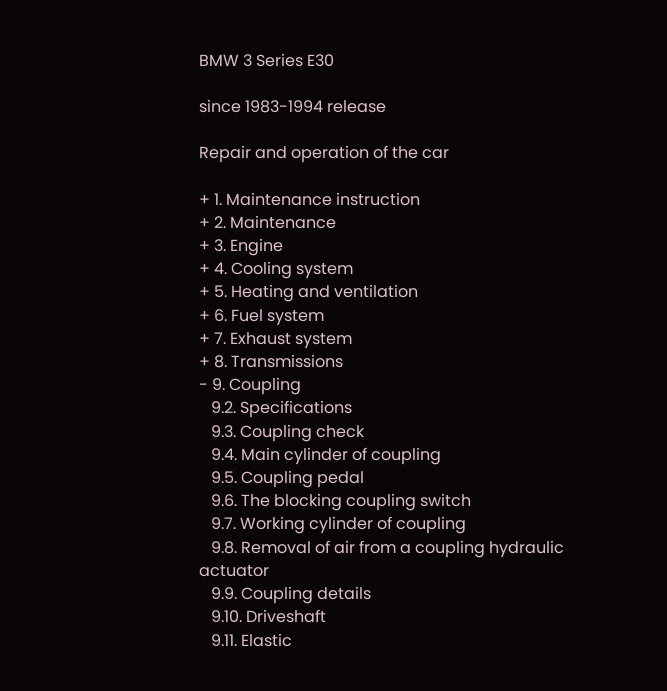BMW 3 Series E30

since 1983-1994 release

Repair and operation of the car

+ 1. Maintenance instruction
+ 2. Maintenance
+ 3. Engine
+ 4. Cooling system
+ 5. Heating and ventilation
+ 6. Fuel system
+ 7. Exhaust system
+ 8. Transmissions
- 9. Coupling
   9.2. Specifications
   9.3. Coupling check
   9.4. Main cylinder of coupling
   9.5. Coupling pedal
   9.6. The blocking coupling switch
   9.7. Working cylinder of coupling
   9.8. Removal of air from a coupling hydraulic actuator
   9.9. Coupling details
   9.10. Driveshaft
   9.11. Elastic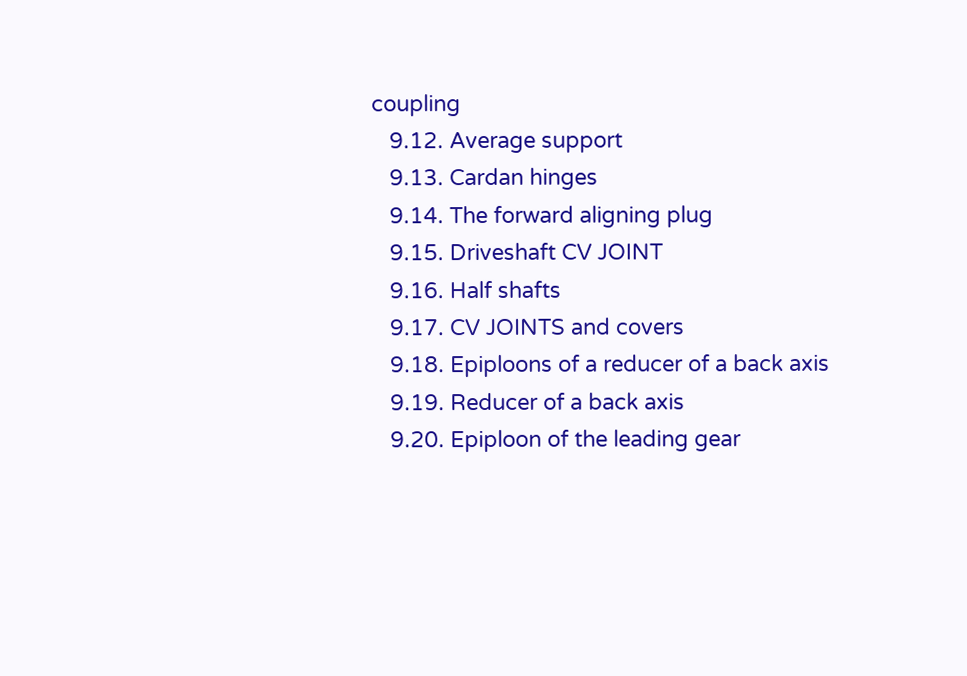coupling
   9.12. Average support
   9.13. Cardan hinges
   9.14. The forward aligning plug
   9.15. Driveshaft CV JOINT
   9.16. Half shafts
   9.17. CV JOINTS and covers
   9.18. Epiploons of a reducer of a back axis
   9.19. Reducer of a back axis
   9.20. Epiploon of the leading gear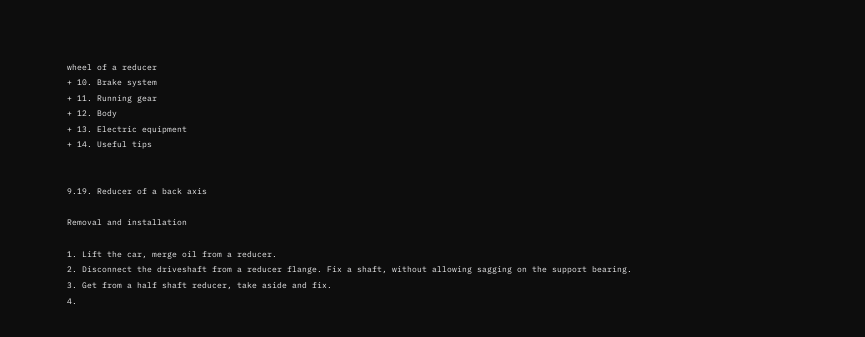wheel of a reducer
+ 10. Brake system
+ 11. Running gear
+ 12. Body
+ 13. Electric equipment
+ 14. Useful tips


9.19. Reducer of a back axis

Removal and installation

1. Lift the car, merge oil from a reducer.
2. Disconnect the driveshaft from a reducer flange. Fix a shaft, without allowing sagging on the support bearing.
3. Get from a half shaft reducer, take aside and fix.
4.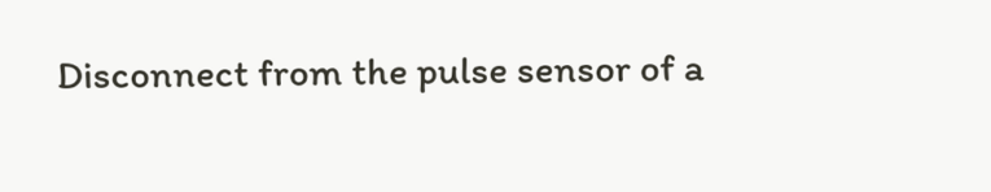Disconnect from the pulse sensor of a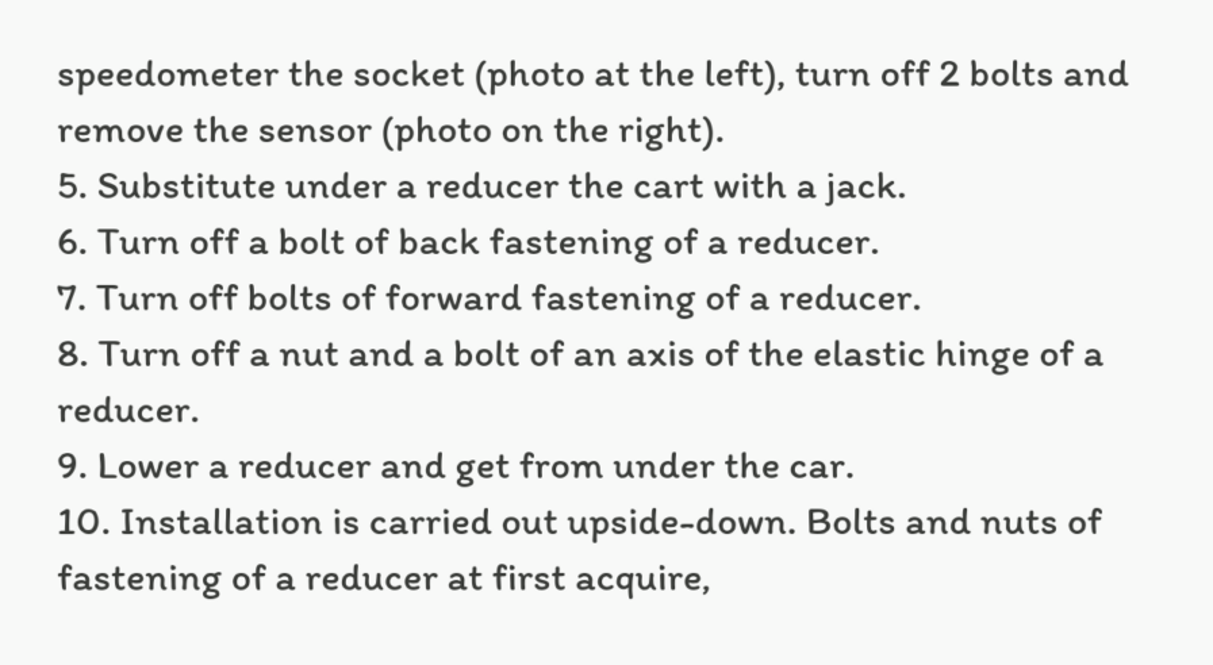speedometer the socket (photo at the left), turn off 2 bolts and remove the sensor (photo on the right).
5. Substitute under a reducer the cart with a jack.
6. Turn off a bolt of back fastening of a reducer.
7. Turn off bolts of forward fastening of a reducer.
8. Turn off a nut and a bolt of an axis of the elastic hinge of a reducer.
9. Lower a reducer and get from under the car.
10. Installation is carried out upside-down. Bolts and nuts of fastening of a reducer at first acquire,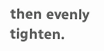then evenly tighten.